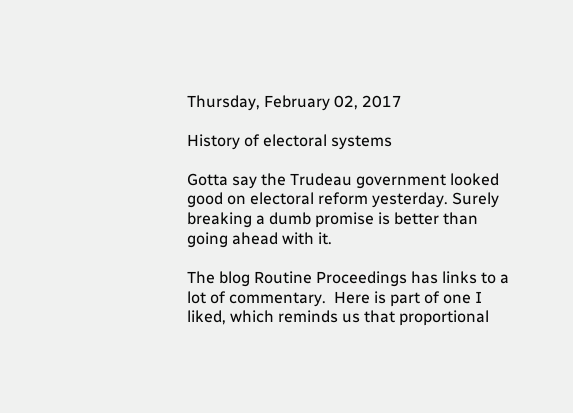Thursday, February 02, 2017

History of electoral systems

Gotta say the Trudeau government looked good on electoral reform yesterday. Surely breaking a dumb promise is better than going ahead with it.

The blog Routine Proceedings has links to a lot of commentary.  Here is part of one I liked, which reminds us that proportional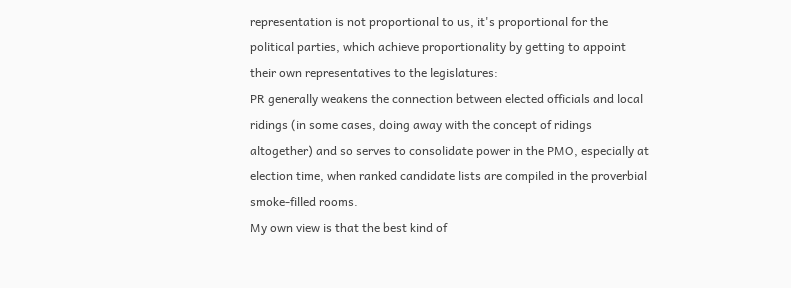representation is not proportional to us, it's proportional for the political parties, which achieve proportionality by getting to appoint their own representatives to the legislatures:
PR generally weakens the connection between elected officials and local ridings (in some cases, doing away with the concept of ridings altogether) and so serves to consolidate power in the PMO, especially at election time, when ranked candidate lists are compiled in the proverbial smoke-filled rooms.
My own view is that the best kind of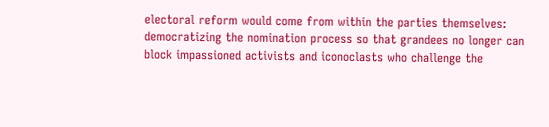electoral reform would come from within the parties themselves: democratizing the nomination process so that grandees no longer can block impassioned activists and iconoclasts who challenge the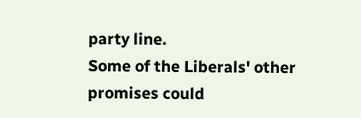party line.
Some of the Liberals' other promises could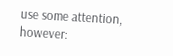use some attention, however: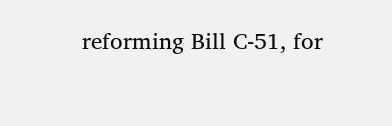reforming Bill C-51, for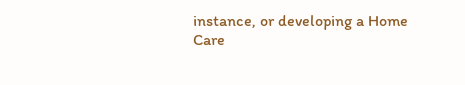instance, or developing a Home Care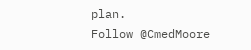plan.
Follow @CmedMoore